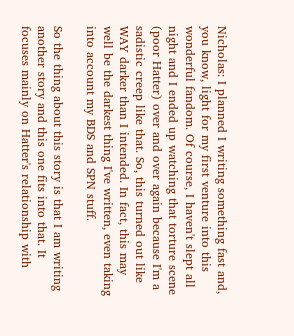Nicholas: I planned I writing something fast and, you know, light for my first venture into this wonderful fandom. Of course, I haven't slept all night and I ended up watching that torture scene (poor Hatter) over and over again because I'm a sadistic creep like that. So, this turned out like WAY darker than I intended. In fact, this may well be the darkest thing I've written, even taking into account my BDS and SPN stuff.

So the thing about this story is that I am writing another story and this one fits into that. It focuses mainly on Hatter's relationship with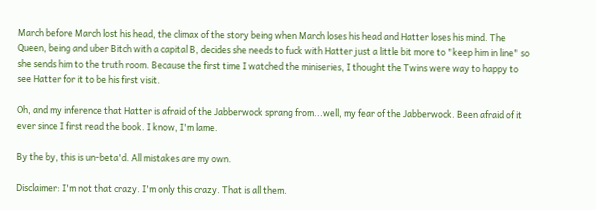March before March lost his head, the climax of the story being when March loses his head and Hatter loses his mind. The Queen, being and uber Bitch with a capital B, decides she needs to fuck with Hatter just a little bit more to "keep him in line" so she sends him to the truth room. Because the first time I watched the miniseries, I thought the Twins were way to happy to see Hatter for it to be his first visit.

Oh, and my inference that Hatter is afraid of the Jabberwock sprang from...well, my fear of the Jabberwock. Been afraid of it ever since I first read the book. I know, I'm lame.

By the by, this is un-beta'd. All mistakes are my own.

Disclaimer: I'm not that crazy. I'm only this crazy. That is all them.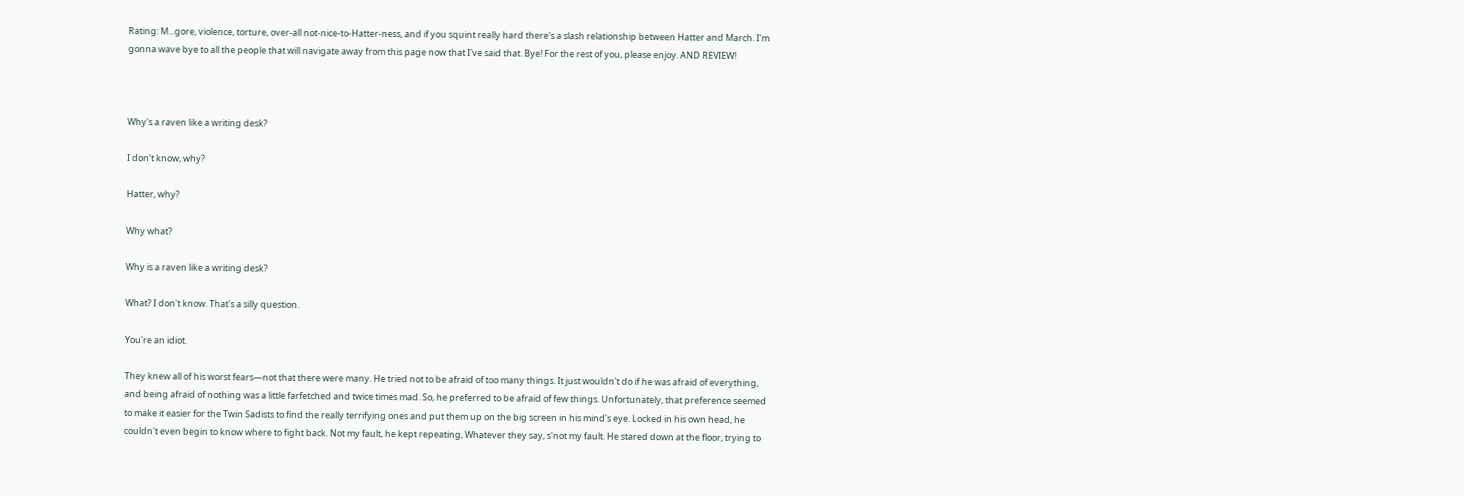Rating: M...gore, violence, torture, over-all not-nice-to-Hatter-ness, and if you squint really hard there's a slash relationship between Hatter and March. I'm gonna wave bye to all the people that will navigate away from this page now that I've said that. Bye! For the rest of you, please enjoy. AND REVIEW!



Why's a raven like a writing desk?

I don't know, why?

Hatter, why?

Why what?

Why is a raven like a writing desk?

What? I don't know. That's a silly question.

You're an idiot.

They knew all of his worst fears—not that there were many. He tried not to be afraid of too many things. It just wouldn't do if he was afraid of everything, and being afraid of nothing was a little farfetched and twice times mad. So, he preferred to be afraid of few things. Unfortunately, that preference seemed to make it easier for the Twin Sadists to find the really terrifying ones and put them up on the big screen in his mind's eye. Locked in his own head, he couldn't even begin to know where to fight back. Not my fault, he kept repeating, Whatever they say, s'not my fault. He stared down at the floor, trying to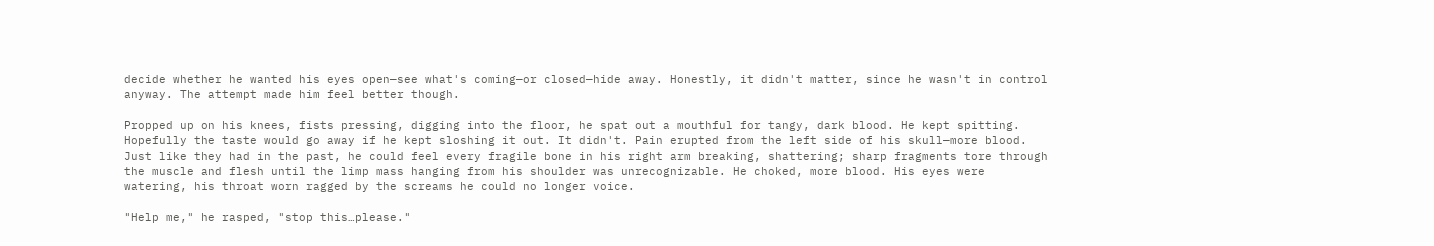decide whether he wanted his eyes open—see what's coming—or closed—hide away. Honestly, it didn't matter, since he wasn't in control anyway. The attempt made him feel better though.

Propped up on his knees, fists pressing, digging into the floor, he spat out a mouthful for tangy, dark blood. He kept spitting. Hopefully the taste would go away if he kept sloshing it out. It didn't. Pain erupted from the left side of his skull—more blood. Just like they had in the past, he could feel every fragile bone in his right arm breaking, shattering; sharp fragments tore through the muscle and flesh until the limp mass hanging from his shoulder was unrecognizable. He choked, more blood. His eyes were watering, his throat worn ragged by the screams he could no longer voice.

"Help me," he rasped, "stop this…please."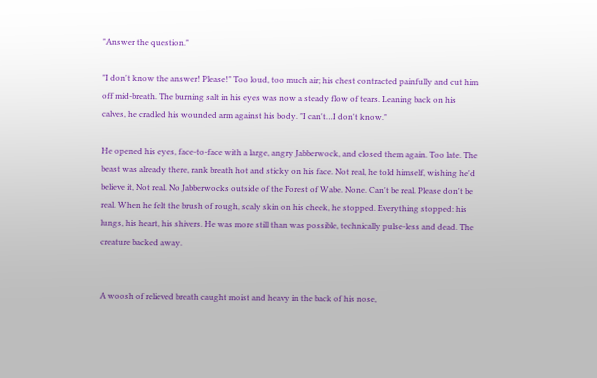"Answer the question."

"I don't know the answer! Please!" Too loud, too much air; his chest contracted painfully and cut him off mid-breath. The burning salt in his eyes was now a steady flow of tears. Leaning back on his calves, he cradled his wounded arm against his body. "I can't…I don't know."

He opened his eyes, face-to-face with a large, angry Jabberwock, and closed them again. Too late. The beast was already there, rank breath hot and sticky on his face. Not real, he told himself, wishing he'd believe it, Not real. No Jabberwocks outside of the Forest of Wabe. None. Can't be real. Please don't be real. When he felt the brush of rough, scaly skin on his cheek, he stopped. Everything stopped: his lungs, his heart, his shivers. He was more still than was possible, technically pulse-less and dead. The creature backed away.


A woosh of relieved breath caught moist and heavy in the back of his nose,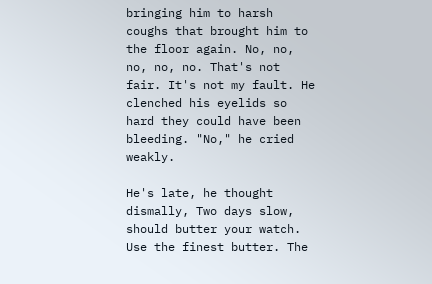bringing him to harsh coughs that brought him to the floor again. No, no, no, no, no. That's not fair. It's not my fault. He clenched his eyelids so hard they could have been bleeding. "No," he cried weakly.

He's late, he thought dismally, Two days slow, should butter your watch. Use the finest butter. The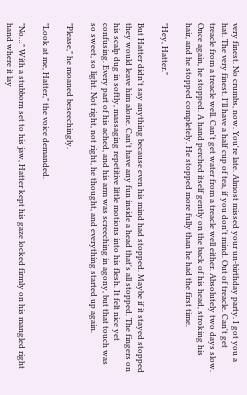very finest. No crumbs, now. You're late. Almost missed your un-birthday party. I got you a hat. The very finest. I'll have a half cup of tea, if you don't mind. Out of treacle. Can't get treacle from a treacle well. Can't get water from a treacle well either. Absolutely two days slow. Once again, he stopped. A hand perched itself gently on the back of his head, stroking his hair, and he stopped completely. He stopped more fully than he had the first time.

"Hey, Hatter."

But Hatter didn't say anything because even his mind had stopped. Maybe if it stayed stopped they would leave him alone. Can't have any fun inside a head that's all stopped. The fingers on his scalp dug in softly, massaging repetitive little motions into his flesh. It felt nice yet confusing. Every part of his ached, and his arm was screeching in agony, but that touch was so sweet, so light. Not right, not right, he thought, and everything started up again.

"Please," he moaned beseechingly.

"Look at me, Hatter," the voice demanded.

"No…" With a stubborn set to his jaw, Hatter kept his gaze locked firmly on his mangled right hand where it lay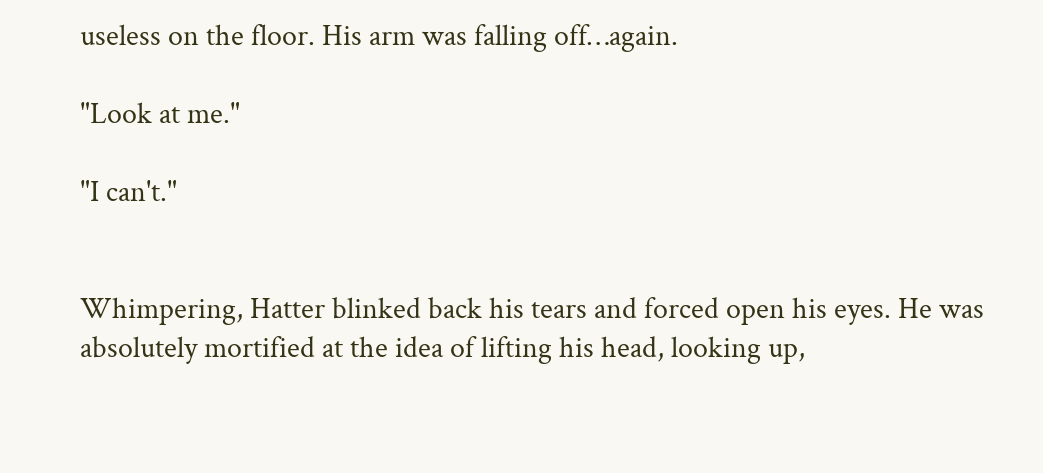useless on the floor. His arm was falling off…again.

"Look at me."

"I can't."


Whimpering, Hatter blinked back his tears and forced open his eyes. He was absolutely mortified at the idea of lifting his head, looking up,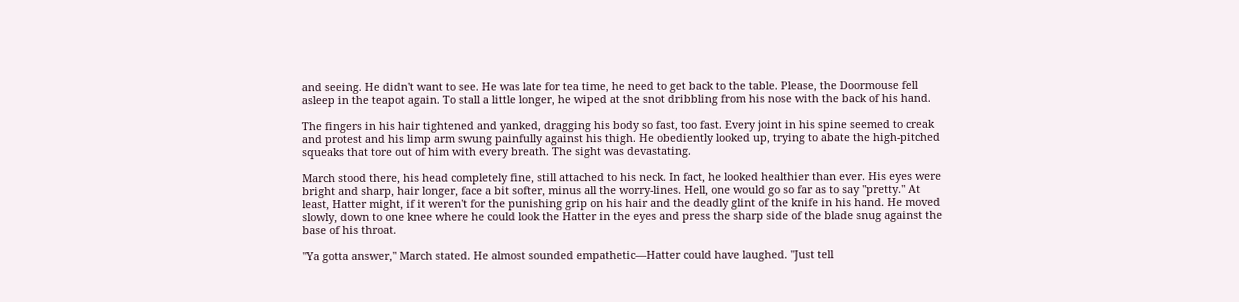and seeing. He didn't want to see. He was late for tea time, he need to get back to the table. Please, the Doormouse fell asleep in the teapot again. To stall a little longer, he wiped at the snot dribbling from his nose with the back of his hand.

The fingers in his hair tightened and yanked, dragging his body so fast, too fast. Every joint in his spine seemed to creak and protest and his limp arm swung painfully against his thigh. He obediently looked up, trying to abate the high-pitched squeaks that tore out of him with every breath. The sight was devastating.

March stood there, his head completely fine, still attached to his neck. In fact, he looked healthier than ever. His eyes were bright and sharp, hair longer, face a bit softer, minus all the worry-lines. Hell, one would go so far as to say "pretty." At least, Hatter might, if it weren't for the punishing grip on his hair and the deadly glint of the knife in his hand. He moved slowly, down to one knee where he could look the Hatter in the eyes and press the sharp side of the blade snug against the base of his throat.

"Ya gotta answer," March stated. He almost sounded empathetic—Hatter could have laughed. "Just tell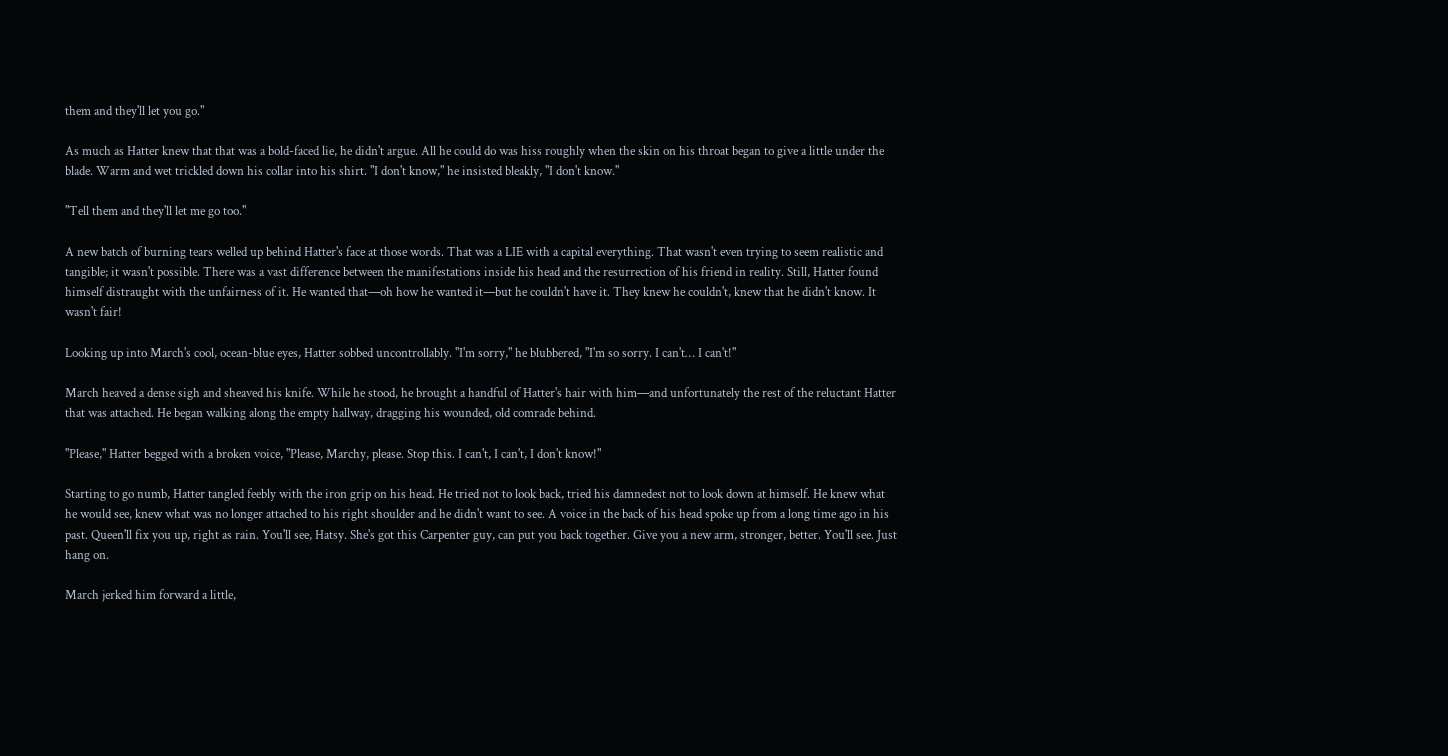them and they'll let you go."

As much as Hatter knew that that was a bold-faced lie, he didn't argue. All he could do was hiss roughly when the skin on his throat began to give a little under the blade. Warm and wet trickled down his collar into his shirt. "I don't know," he insisted bleakly, "I don't know."

"Tell them and they'll let me go too."

A new batch of burning tears welled up behind Hatter's face at those words. That was a LIE with a capital everything. That wasn't even trying to seem realistic and tangible; it wasn't possible. There was a vast difference between the manifestations inside his head and the resurrection of his friend in reality. Still, Hatter found himself distraught with the unfairness of it. He wanted that—oh how he wanted it—but he couldn't have it. They knew he couldn't, knew that he didn't know. It wasn't fair!

Looking up into March's cool, ocean-blue eyes, Hatter sobbed uncontrollably. "I'm sorry," he blubbered, "I'm so sorry. I can't… I can't!"

March heaved a dense sigh and sheaved his knife. While he stood, he brought a handful of Hatter's hair with him—and unfortunately the rest of the reluctant Hatter that was attached. He began walking along the empty hallway, dragging his wounded, old comrade behind.

"Please," Hatter begged with a broken voice, "Please, Marchy, please. Stop this. I can't, I can't, I don't know!"

Starting to go numb, Hatter tangled feebly with the iron grip on his head. He tried not to look back, tried his damnedest not to look down at himself. He knew what he would see, knew what was no longer attached to his right shoulder and he didn't want to see. A voice in the back of his head spoke up from a long time ago in his past. Queen'll fix you up, right as rain. You'll see, Hatsy. She's got this Carpenter guy, can put you back together. Give you a new arm, stronger, better. You'll see. Just hang on.

March jerked him forward a little,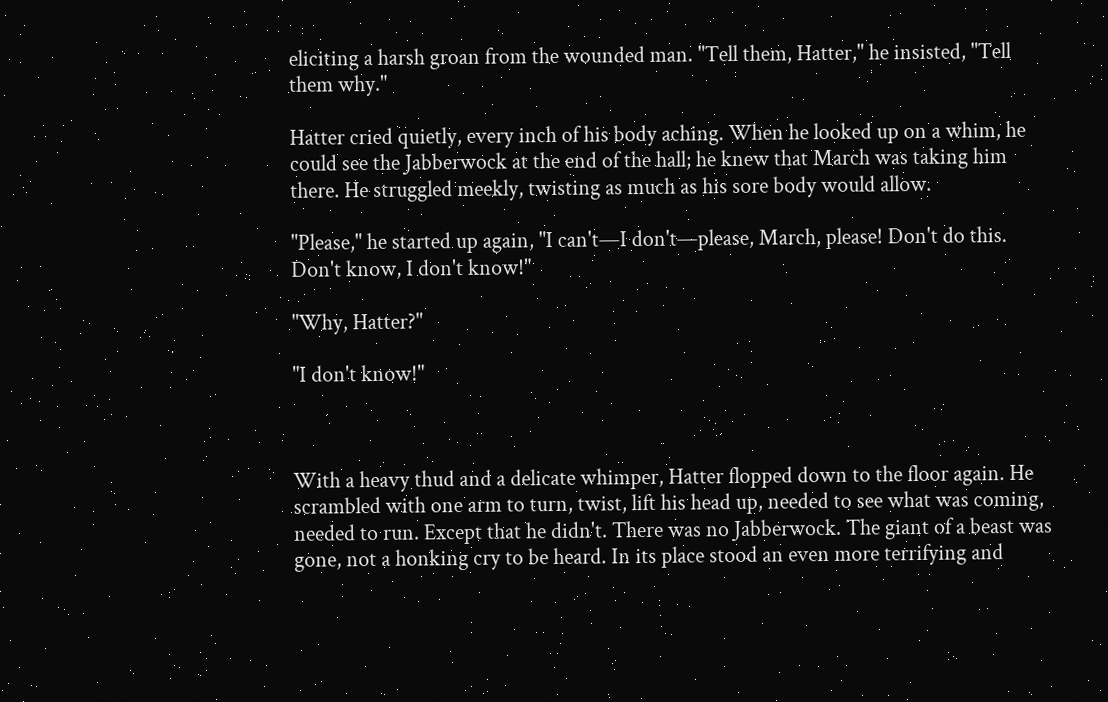eliciting a harsh groan from the wounded man. "Tell them, Hatter," he insisted, "Tell them why."

Hatter cried quietly, every inch of his body aching. When he looked up on a whim, he could see the Jabberwock at the end of the hall; he knew that March was taking him there. He struggled meekly, twisting as much as his sore body would allow.

"Please," he started up again, "I can't—I don't—please, March, please! Don't do this. Don't know, I don't know!"

"Why, Hatter?"

"I don't know!"



With a heavy thud and a delicate whimper, Hatter flopped down to the floor again. He scrambled with one arm to turn, twist, lift his head up, needed to see what was coming, needed to run. Except that he didn't. There was no Jabberwock. The giant of a beast was gone, not a honking cry to be heard. In its place stood an even more terrifying and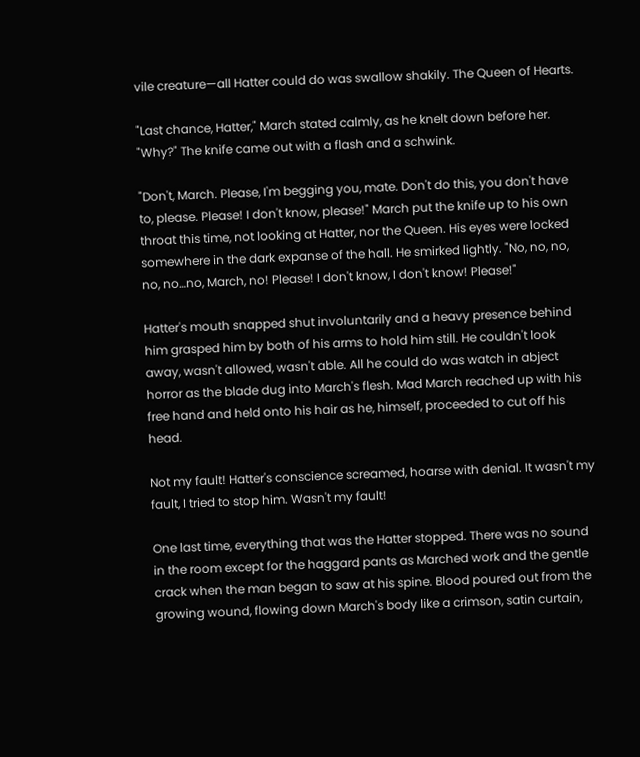vile creature—all Hatter could do was swallow shakily. The Queen of Hearts.

"Last chance, Hatter," March stated calmly, as he knelt down before her. "Why?" The knife came out with a flash and a schwink.

"Don't, March. Please, I'm begging you, mate. Don't do this, you don't have to, please. Please! I don't know, please!" March put the knife up to his own throat this time, not looking at Hatter, nor the Queen. His eyes were locked somewhere in the dark expanse of the hall. He smirked lightly. "No, no, no, no, no…no, March, no! Please! I don't know, I don't know! Please!"

Hatter's mouth snapped shut involuntarily and a heavy presence behind him grasped him by both of his arms to hold him still. He couldn't look away, wasn't allowed, wasn't able. All he could do was watch in abject horror as the blade dug into March's flesh. Mad March reached up with his free hand and held onto his hair as he, himself, proceeded to cut off his head.

Not my fault! Hatter's conscience screamed, hoarse with denial. It wasn't my fault, I tried to stop him. Wasn't my fault!

One last time, everything that was the Hatter stopped. There was no sound in the room except for the haggard pants as Marched work and the gentle crack when the man began to saw at his spine. Blood poured out from the growing wound, flowing down March's body like a crimson, satin curtain,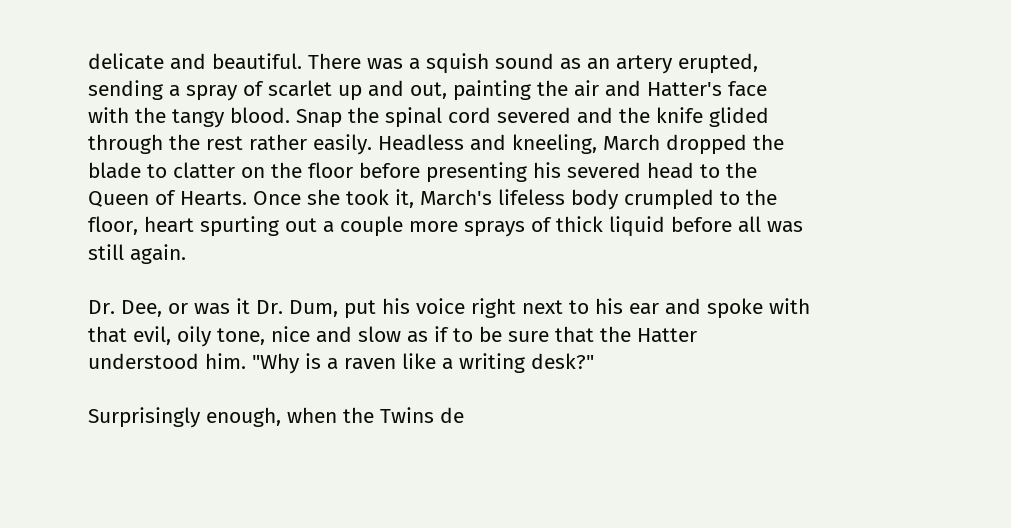delicate and beautiful. There was a squish sound as an artery erupted, sending a spray of scarlet up and out, painting the air and Hatter's face with the tangy blood. Snap the spinal cord severed and the knife glided through the rest rather easily. Headless and kneeling, March dropped the blade to clatter on the floor before presenting his severed head to the Queen of Hearts. Once she took it, March's lifeless body crumpled to the floor, heart spurting out a couple more sprays of thick liquid before all was still again.

Dr. Dee, or was it Dr. Dum, put his voice right next to his ear and spoke with that evil, oily tone, nice and slow as if to be sure that the Hatter understood him. "Why is a raven like a writing desk?"

Surprisingly enough, when the Twins de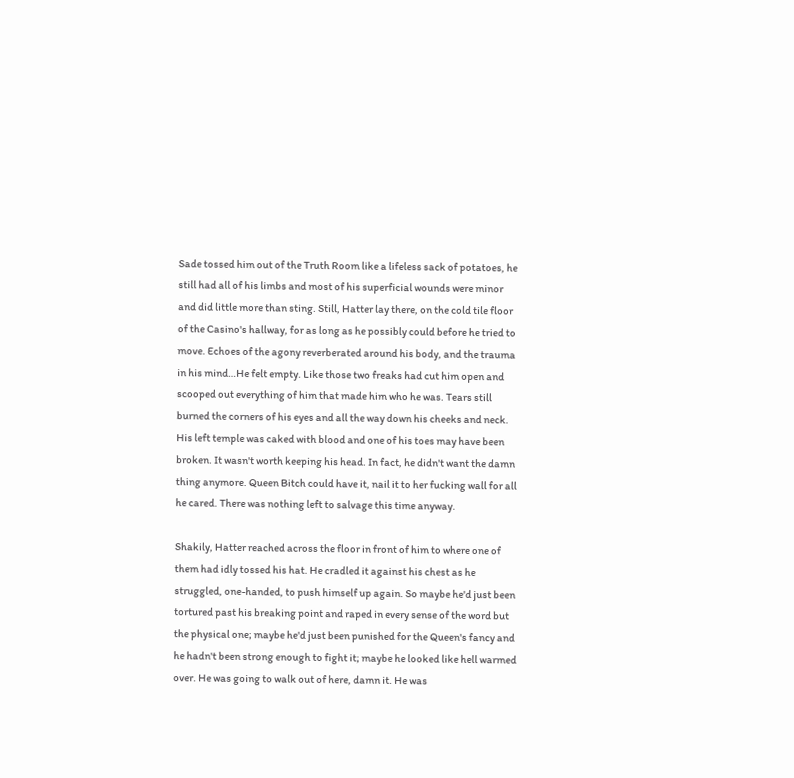Sade tossed him out of the Truth Room like a lifeless sack of potatoes, he still had all of his limbs and most of his superficial wounds were minor and did little more than sting. Still, Hatter lay there, on the cold tile floor of the Casino's hallway, for as long as he possibly could before he tried to move. Echoes of the agony reverberated around his body, and the trauma in his mind…He felt empty. Like those two freaks had cut him open and scooped out everything of him that made him who he was. Tears still burned the corners of his eyes and all the way down his cheeks and neck. His left temple was caked with blood and one of his toes may have been broken. It wasn't worth keeping his head. In fact, he didn't want the damn thing anymore. Queen Bitch could have it, nail it to her fucking wall for all he cared. There was nothing left to salvage this time anyway.

Shakily, Hatter reached across the floor in front of him to where one of them had idly tossed his hat. He cradled it against his chest as he struggled, one-handed, to push himself up again. So maybe he'd just been tortured past his breaking point and raped in every sense of the word but the physical one; maybe he'd just been punished for the Queen's fancy and he hadn't been strong enough to fight it; maybe he looked like hell warmed over. He was going to walk out of here, damn it. He was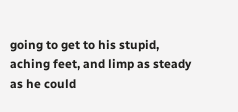going to get to his stupid, aching feet, and limp as steady as he could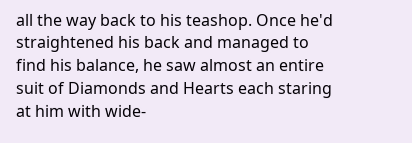all the way back to his teashop. Once he'd straightened his back and managed to find his balance, he saw almost an entire suit of Diamonds and Hearts each staring at him with wide-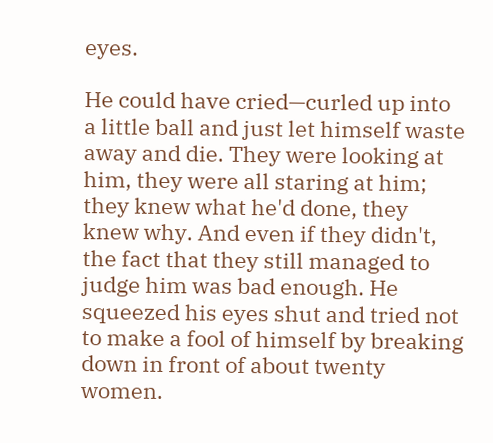eyes.

He could have cried—curled up into a little ball and just let himself waste away and die. They were looking at him, they were all staring at him; they knew what he'd done, they knew why. And even if they didn't, the fact that they still managed to judge him was bad enough. He squeezed his eyes shut and tried not to make a fool of himself by breaking down in front of about twenty women.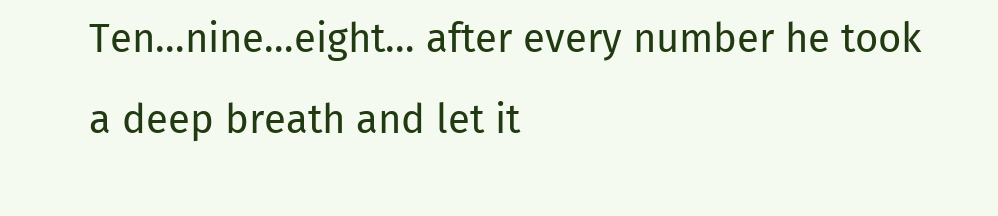Ten…nine…eight… after every number he took a deep breath and let it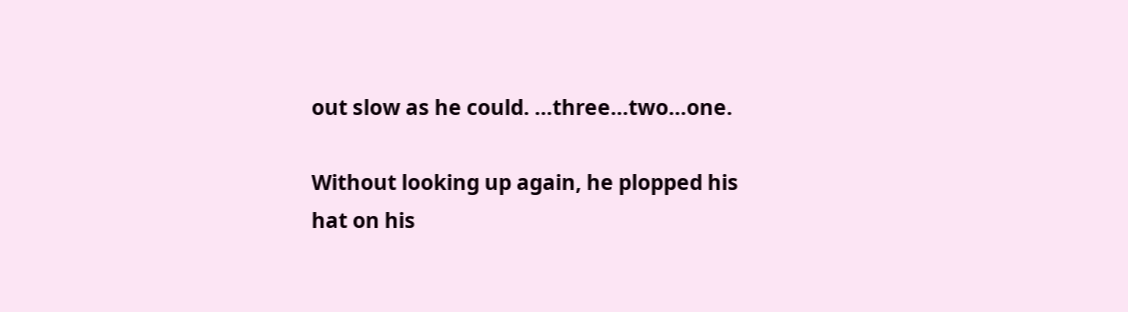out slow as he could. …three…two…one.

Without looking up again, he plopped his hat on his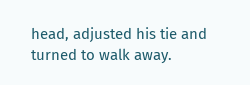head, adjusted his tie and turned to walk away.